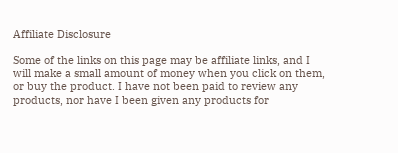Affiliate Disclosure

Some of the links on this page may be affiliate links, and I will make a small amount of money when you click on them, or buy the product. I have not been paid to review any products, nor have I been given any products for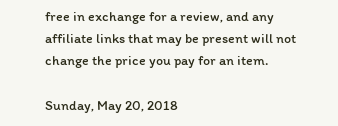free in exchange for a review, and any affiliate links that may be present will not change the price you pay for an item.

Sunday, May 20, 2018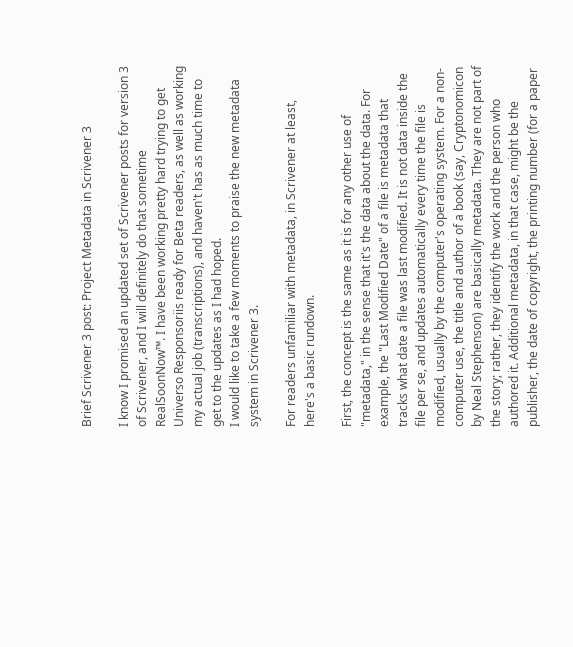Brief Scrivener 3 post: Project Metadata in Scrivener 3

I know I promised an updated set of Scrivener posts for version 3 of Scrivener, and I will definitely do that sometime RealSoonNow™. I have been working pretty hard trying to get Universo Responsoriis ready for Beta readers, as well as working my actual job (transcriptions), and haven't has as much time to get to the updates as I had hoped.
I would like to take a few moments to praise the new metadata system in Scrivener 3.

For readers unfamiliar with metadata, in Scrivener at least, here's a basic rundown.

First, the concept is the same as it is for any other use of "metadata," in the sense that it's the data about the data. For example, the "Last Modified Date" of a file is metadata that tracks what date a file was last modified. It is not data inside the file per se, and updates automatically every time the file is modified, usually by the computer's operating system. For a non-computer use, the title and author of a book (say, Cryptonomicon by Neal Stephenson) are basically metadata. They are not part of the story; rather, they identify the work and the person who authored it. Additional metadata, in that case, might be the publisher, the date of copyright, the printing number (for a paper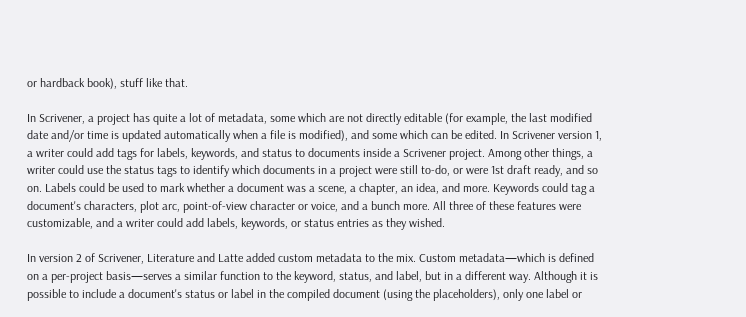or hardback book), stuff like that.

In Scrivener, a project has quite a lot of metadata, some which are not directly editable (for example, the last modified date and/or time is updated automatically when a file is modified), and some which can be edited. In Scrivener version 1, a writer could add tags for labels, keywords, and status to documents inside a Scrivener project. Among other things, a writer could use the status tags to identify which documents in a project were still to-do, or were 1st draft ready, and so on. Labels could be used to mark whether a document was a scene, a chapter, an idea, and more. Keywords could tag a document's characters, plot arc, point-of-view character or voice, and a bunch more. All three of these features were customizable, and a writer could add labels, keywords, or status entries as they wished.

In version 2 of Scrivener, Literature and Latte added custom metadata to the mix. Custom metadata—which is defined on a per-project basis—serves a similar function to the keyword, status, and label, but in a different way. Although it is possible to include a document's status or label in the compiled document (using the placeholders), only one label or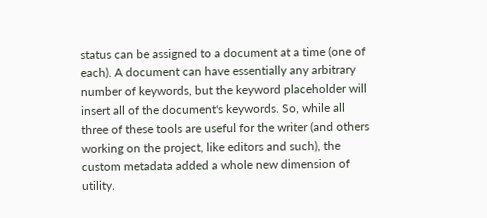status can be assigned to a document at a time (one of each). A document can have essentially any arbitrary number of keywords, but the keyword placeholder will insert all of the document's keywords. So, while all three of these tools are useful for the writer (and others working on the project, like editors and such), the custom metadata added a whole new dimension of utility.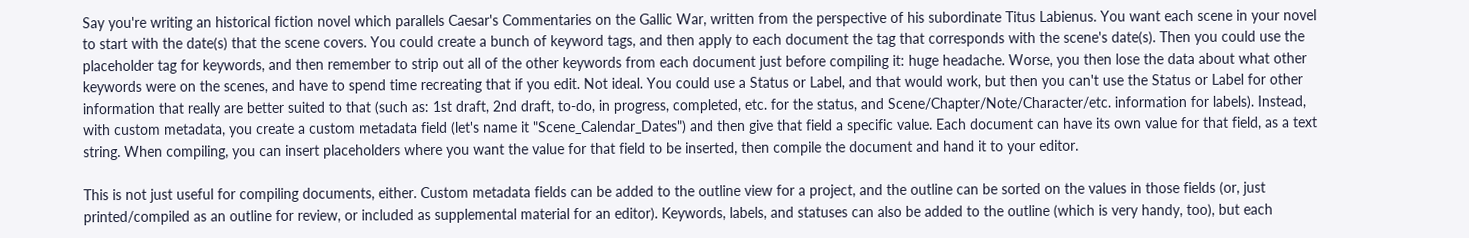Say you're writing an historical fiction novel which parallels Caesar's Commentaries on the Gallic War, written from the perspective of his subordinate Titus Labienus. You want each scene in your novel to start with the date(s) that the scene covers. You could create a bunch of keyword tags, and then apply to each document the tag that corresponds with the scene's date(s). Then you could use the placeholder tag for keywords, and then remember to strip out all of the other keywords from each document just before compiling it: huge headache. Worse, you then lose the data about what other keywords were on the scenes, and have to spend time recreating that if you edit. Not ideal. You could use a Status or Label, and that would work, but then you can't use the Status or Label for other information that really are better suited to that (such as: 1st draft, 2nd draft, to-do, in progress, completed, etc. for the status, and Scene/Chapter/Note/Character/etc. information for labels). Instead, with custom metadata, you create a custom metadata field (let's name it "Scene_Calendar_Dates") and then give that field a specific value. Each document can have its own value for that field, as a text string. When compiling, you can insert placeholders where you want the value for that field to be inserted, then compile the document and hand it to your editor.

This is not just useful for compiling documents, either. Custom metadata fields can be added to the outline view for a project, and the outline can be sorted on the values in those fields (or, just printed/compiled as an outline for review, or included as supplemental material for an editor). Keywords, labels, and statuses can also be added to the outline (which is very handy, too), but each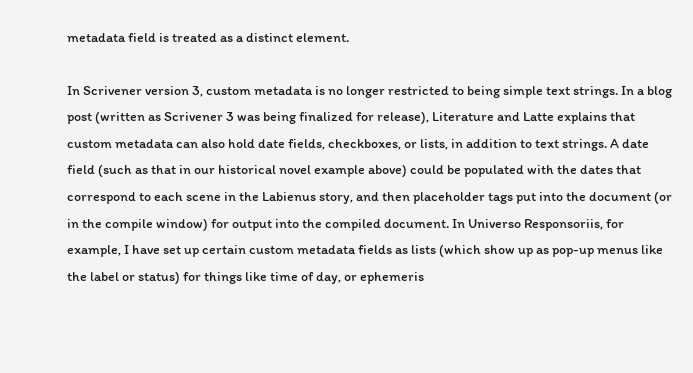metadata field is treated as a distinct element.

In Scrivener version 3, custom metadata is no longer restricted to being simple text strings. In a blog post (written as Scrivener 3 was being finalized for release), Literature and Latte explains that custom metadata can also hold date fields, checkboxes, or lists, in addition to text strings. A date field (such as that in our historical novel example above) could be populated with the dates that correspond to each scene in the Labienus story, and then placeholder tags put into the document (or in the compile window) for output into the compiled document. In Universo Responsoriis, for example, I have set up certain custom metadata fields as lists (which show up as pop-up menus like the label or status) for things like time of day, or ephemeris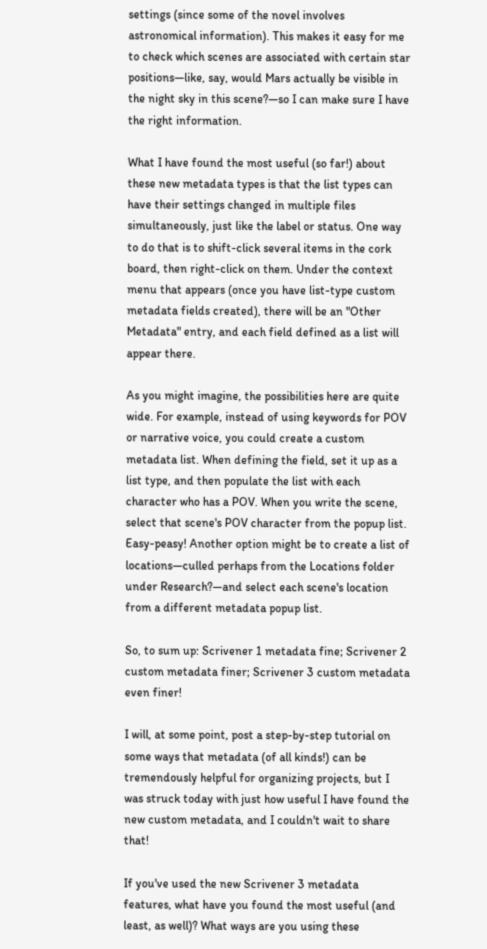settings (since some of the novel involves astronomical information). This makes it easy for me to check which scenes are associated with certain star positions—like, say, would Mars actually be visible in the night sky in this scene?—so I can make sure I have the right information.

What I have found the most useful (so far!) about these new metadata types is that the list types can have their settings changed in multiple files simultaneously, just like the label or status. One way to do that is to shift-click several items in the cork board, then right-click on them. Under the context menu that appears (once you have list-type custom metadata fields created), there will be an "Other Metadata" entry, and each field defined as a list will appear there.

As you might imagine, the possibilities here are quite wide. For example, instead of using keywords for POV or narrative voice, you could create a custom metadata list. When defining the field, set it up as a list type, and then populate the list with each character who has a POV. When you write the scene, select that scene's POV character from the popup list. Easy-peasy! Another option might be to create a list of locations—culled perhaps from the Locations folder under Research?—and select each scene's location from a different metadata popup list.

So, to sum up: Scrivener 1 metadata fine; Scrivener 2 custom metadata finer; Scrivener 3 custom metadata even finer!

I will, at some point, post a step-by-step tutorial on some ways that metadata (of all kinds!) can be tremendously helpful for organizing projects, but I was struck today with just how useful I have found the new custom metadata, and I couldn't wait to share that!

If you've used the new Scrivener 3 metadata features, what have you found the most useful (and least, as well)? What ways are you using these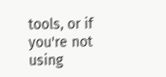tools, or if you're not using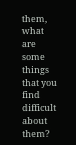them, what are some things that you find difficult about them?